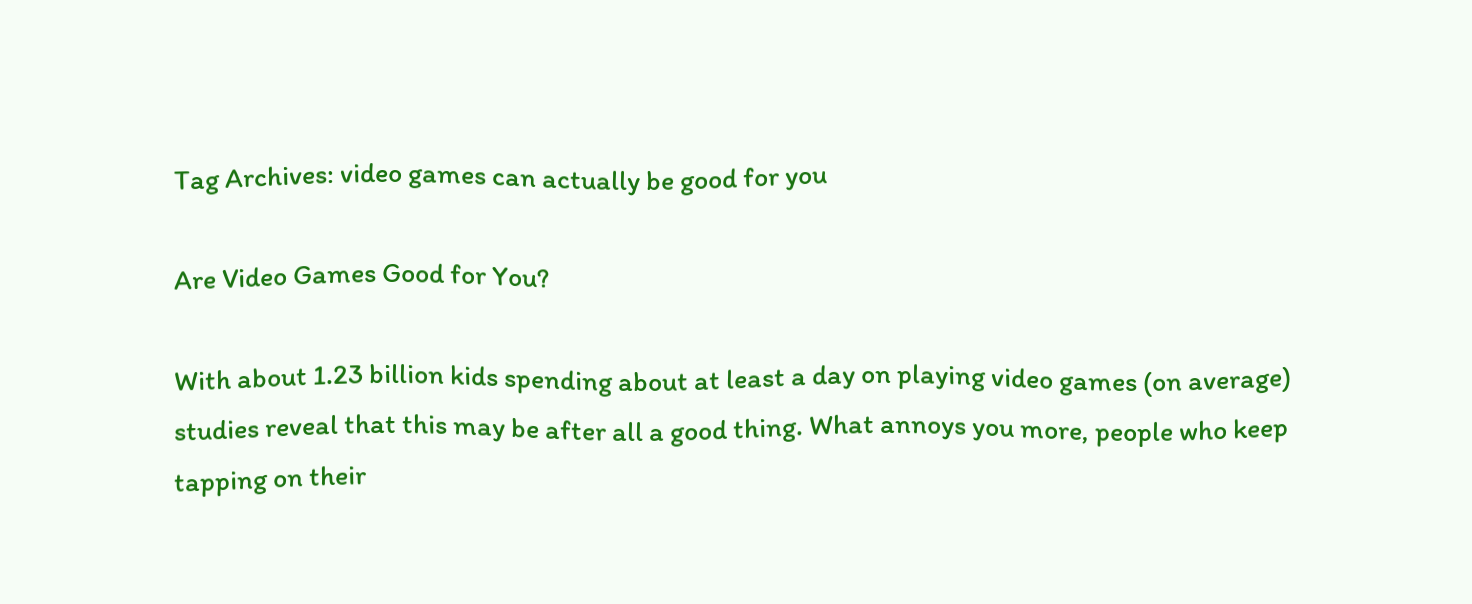Tag Archives: video games can actually be good for you

Are Video Games Good for You?

With about 1.23 billion kids spending about at least a day on playing video games (on average) studies reveal that this may be after all a good thing. What annoys you more, people who keep tapping on their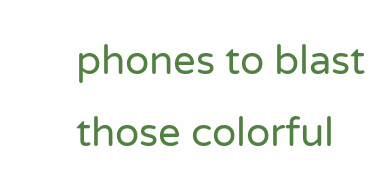phones to blast those colorful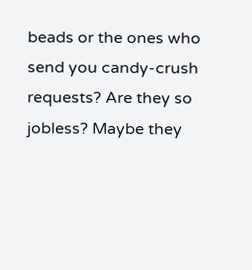beads or the ones who send you candy-crush requests? Are they so jobless? Maybe they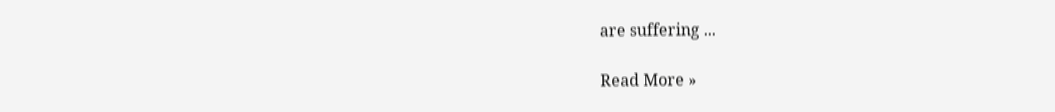are suffering ...

Read More »